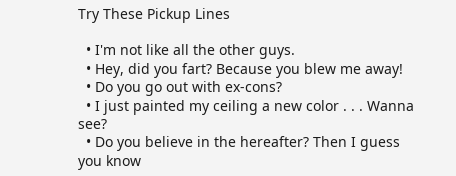Try These Pickup Lines

  • I'm not like all the other guys.
  • Hey, did you fart? Because you blew me away!
  • Do you go out with ex-cons?
  • I just painted my ceiling a new color . . . Wanna see?
  • Do you believe in the hereafter? Then I guess you know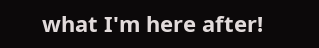what I'm here after!